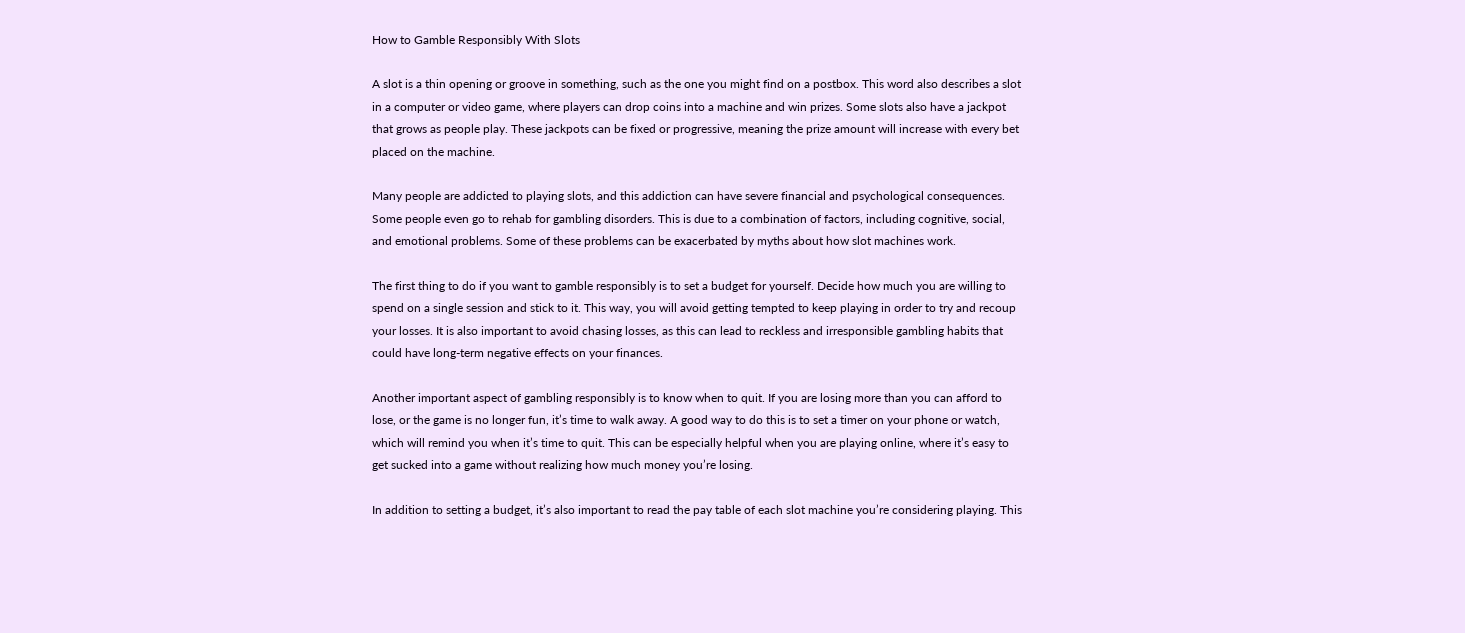How to Gamble Responsibly With Slots

A slot is a thin opening or groove in something, such as the one you might find on a postbox. This word also describes a slot in a computer or video game, where players can drop coins into a machine and win prizes. Some slots also have a jackpot that grows as people play. These jackpots can be fixed or progressive, meaning the prize amount will increase with every bet placed on the machine.

Many people are addicted to playing slots, and this addiction can have severe financial and psychological consequences. Some people even go to rehab for gambling disorders. This is due to a combination of factors, including cognitive, social, and emotional problems. Some of these problems can be exacerbated by myths about how slot machines work.

The first thing to do if you want to gamble responsibly is to set a budget for yourself. Decide how much you are willing to spend on a single session and stick to it. This way, you will avoid getting tempted to keep playing in order to try and recoup your losses. It is also important to avoid chasing losses, as this can lead to reckless and irresponsible gambling habits that could have long-term negative effects on your finances.

Another important aspect of gambling responsibly is to know when to quit. If you are losing more than you can afford to lose, or the game is no longer fun, it’s time to walk away. A good way to do this is to set a timer on your phone or watch, which will remind you when it’s time to quit. This can be especially helpful when you are playing online, where it’s easy to get sucked into a game without realizing how much money you’re losing.

In addition to setting a budget, it’s also important to read the pay table of each slot machine you’re considering playing. This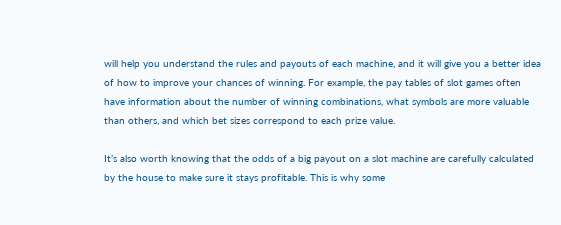will help you understand the rules and payouts of each machine, and it will give you a better idea of how to improve your chances of winning. For example, the pay tables of slot games often have information about the number of winning combinations, what symbols are more valuable than others, and which bet sizes correspond to each prize value.

It’s also worth knowing that the odds of a big payout on a slot machine are carefully calculated by the house to make sure it stays profitable. This is why some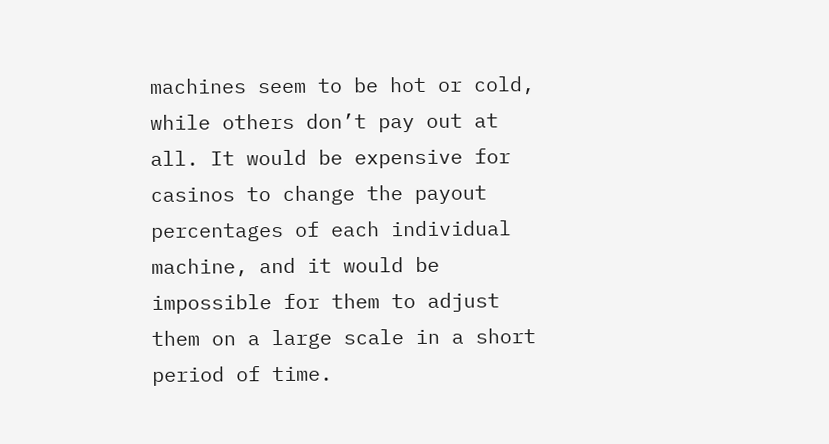machines seem to be hot or cold, while others don’t pay out at all. It would be expensive for casinos to change the payout percentages of each individual machine, and it would be impossible for them to adjust them on a large scale in a short period of time.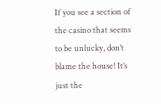If you see a section of the casino that seems to be unlucky, don’t blame the house! It’s just the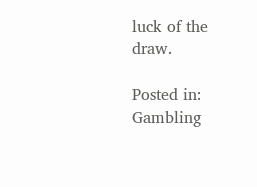luck of the draw.

Posted in: Gambling